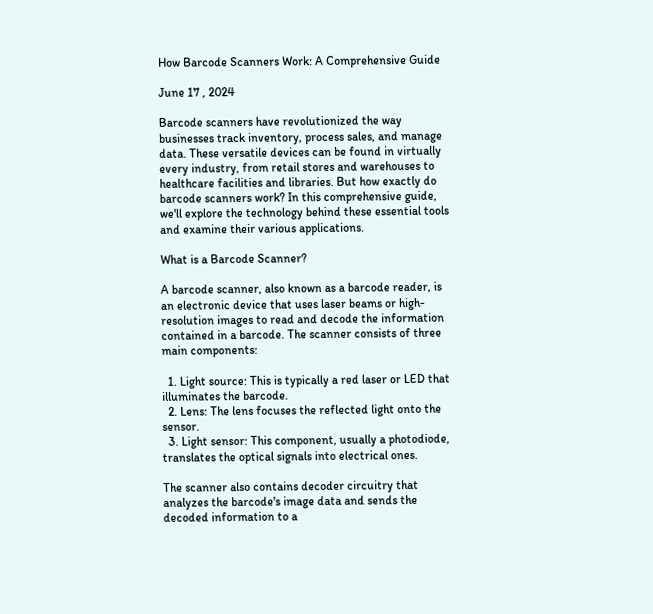How Barcode Scanners Work: A Comprehensive Guide

June 17 , 2024

Barcode scanners have revolutionized the way businesses track inventory, process sales, and manage data. These versatile devices can be found in virtually every industry, from retail stores and warehouses to healthcare facilities and libraries. But how exactly do barcode scanners work? In this comprehensive guide, we'll explore the technology behind these essential tools and examine their various applications.

What is a Barcode Scanner?

A barcode scanner, also known as a barcode reader, is an electronic device that uses laser beams or high-resolution images to read and decode the information contained in a barcode. The scanner consists of three main components:

  1. Light source: This is typically a red laser or LED that illuminates the barcode.
  2. Lens: The lens focuses the reflected light onto the sensor.
  3. Light sensor: This component, usually a photodiode, translates the optical signals into electrical ones.

The scanner also contains decoder circuitry that analyzes the barcode's image data and sends the decoded information to a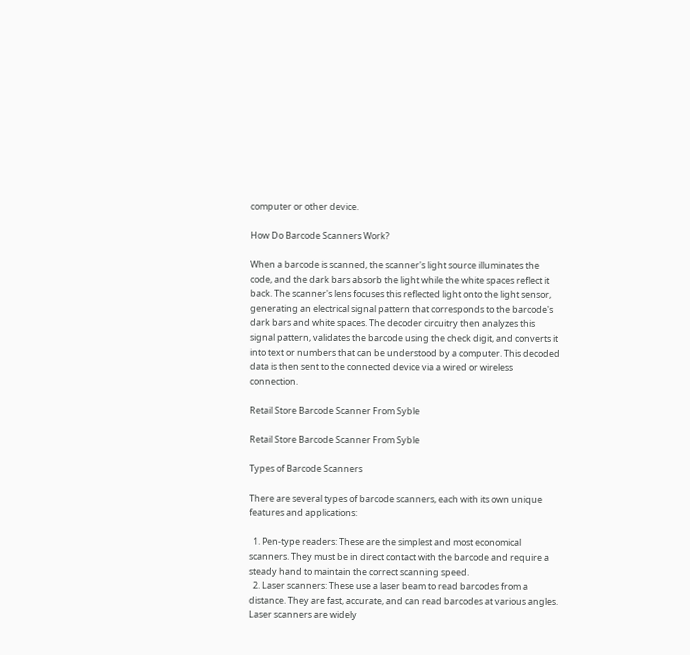computer or other device.

How Do Barcode Scanners Work?

When a barcode is scanned, the scanner's light source illuminates the code, and the dark bars absorb the light while the white spaces reflect it back. The scanner's lens focuses this reflected light onto the light sensor, generating an electrical signal pattern that corresponds to the barcode's dark bars and white spaces. The decoder circuitry then analyzes this signal pattern, validates the barcode using the check digit, and converts it into text or numbers that can be understood by a computer. This decoded data is then sent to the connected device via a wired or wireless connection.

Retail Store Barcode Scanner From Syble

Retail Store Barcode Scanner From Syble

Types of Barcode Scanners

There are several types of barcode scanners, each with its own unique features and applications:

  1. Pen-type readers: These are the simplest and most economical scanners. They must be in direct contact with the barcode and require a steady hand to maintain the correct scanning speed.
  2. Laser scanners: These use a laser beam to read barcodes from a distance. They are fast, accurate, and can read barcodes at various angles. Laser scanners are widely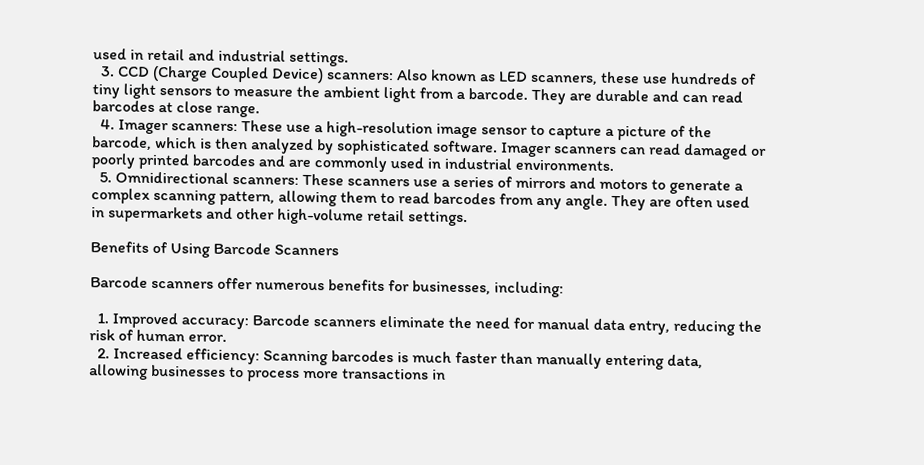used in retail and industrial settings.
  3. CCD (Charge Coupled Device) scanners: Also known as LED scanners, these use hundreds of tiny light sensors to measure the ambient light from a barcode. They are durable and can read barcodes at close range.
  4. Imager scanners: These use a high-resolution image sensor to capture a picture of the barcode, which is then analyzed by sophisticated software. Imager scanners can read damaged or poorly printed barcodes and are commonly used in industrial environments.
  5. Omnidirectional scanners: These scanners use a series of mirrors and motors to generate a complex scanning pattern, allowing them to read barcodes from any angle. They are often used in supermarkets and other high-volume retail settings.

Benefits of Using Barcode Scanners

Barcode scanners offer numerous benefits for businesses, including:

  1. Improved accuracy: Barcode scanners eliminate the need for manual data entry, reducing the risk of human error.
  2. Increased efficiency: Scanning barcodes is much faster than manually entering data, allowing businesses to process more transactions in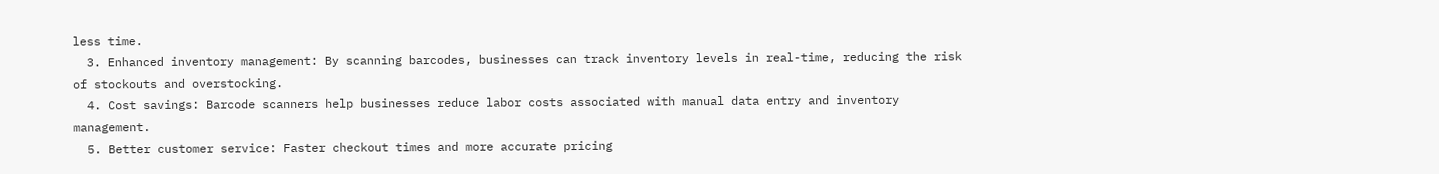less time.
  3. Enhanced inventory management: By scanning barcodes, businesses can track inventory levels in real-time, reducing the risk of stockouts and overstocking.
  4. Cost savings: Barcode scanners help businesses reduce labor costs associated with manual data entry and inventory management.
  5. Better customer service: Faster checkout times and more accurate pricing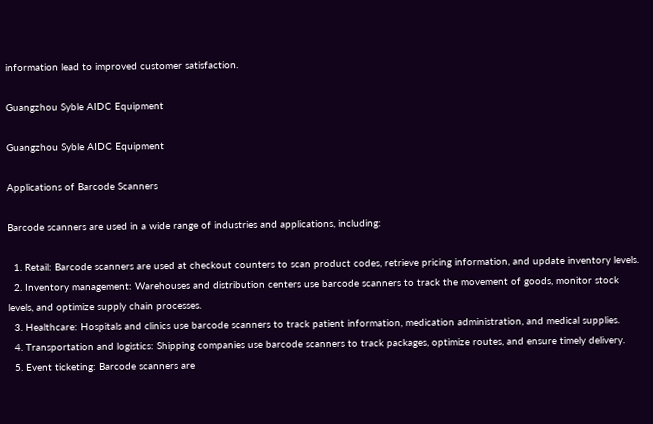information lead to improved customer satisfaction.

Guangzhou Syble AIDC Equipment

Guangzhou Syble AIDC Equipment

Applications of Barcode Scanners

Barcode scanners are used in a wide range of industries and applications, including:

  1. Retail: Barcode scanners are used at checkout counters to scan product codes, retrieve pricing information, and update inventory levels.
  2. Inventory management: Warehouses and distribution centers use barcode scanners to track the movement of goods, monitor stock levels, and optimize supply chain processes.
  3. Healthcare: Hospitals and clinics use barcode scanners to track patient information, medication administration, and medical supplies.
  4. Transportation and logistics: Shipping companies use barcode scanners to track packages, optimize routes, and ensure timely delivery.
  5. Event ticketing: Barcode scanners are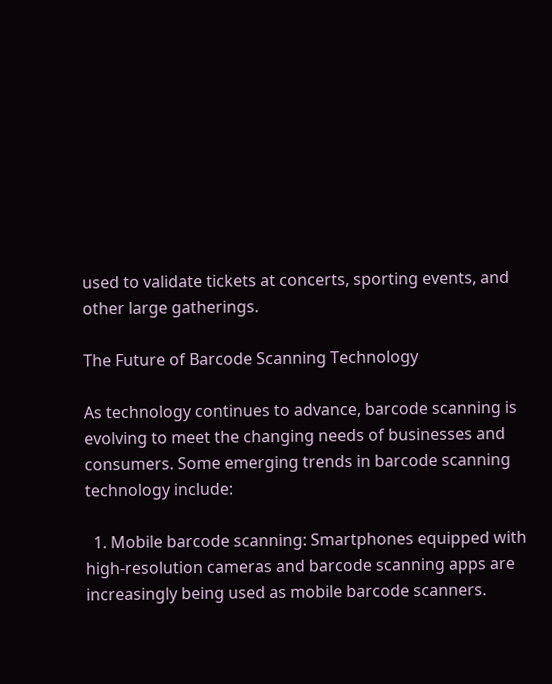used to validate tickets at concerts, sporting events, and other large gatherings.

The Future of Barcode Scanning Technology

As technology continues to advance, barcode scanning is evolving to meet the changing needs of businesses and consumers. Some emerging trends in barcode scanning technology include:

  1. Mobile barcode scanning: Smartphones equipped with high-resolution cameras and barcode scanning apps are increasingly being used as mobile barcode scanners.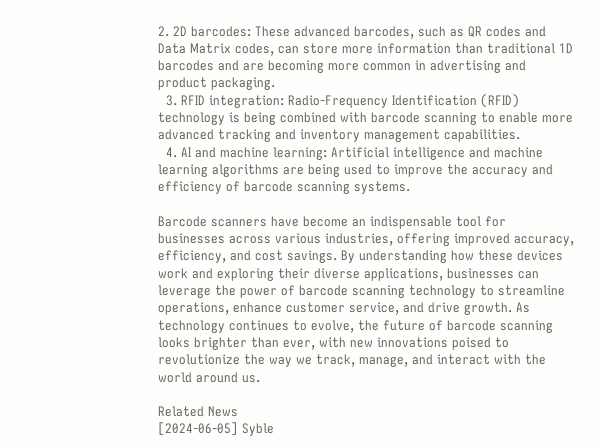2. 2D barcodes: These advanced barcodes, such as QR codes and Data Matrix codes, can store more information than traditional 1D barcodes and are becoming more common in advertising and product packaging.
  3. RFID integration: Radio-Frequency Identification (RFID) technology is being combined with barcode scanning to enable more advanced tracking and inventory management capabilities.
  4. AI and machine learning: Artificial intelligence and machine learning algorithms are being used to improve the accuracy and efficiency of barcode scanning systems.

Barcode scanners have become an indispensable tool for businesses across various industries, offering improved accuracy, efficiency, and cost savings. By understanding how these devices work and exploring their diverse applications, businesses can leverage the power of barcode scanning technology to streamline operations, enhance customer service, and drive growth. As technology continues to evolve, the future of barcode scanning looks brighter than ever, with new innovations poised to revolutionize the way we track, manage, and interact with the world around us.

Related News
[2024-06-05] Syble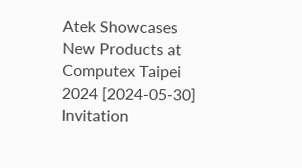Atek Showcases New Products at Computex Taipei 2024 [2024-05-30] Invitation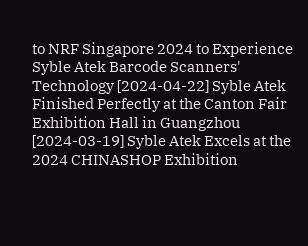to NRF Singapore 2024 to Experience Syble Atek Barcode Scanners' Technology [2024-04-22] Syble Atek Finished Perfectly at the Canton Fair Exhibition Hall in Guangzhou [2024-03-19] Syble Atek Excels at the 2024 CHINASHOP Exhibition